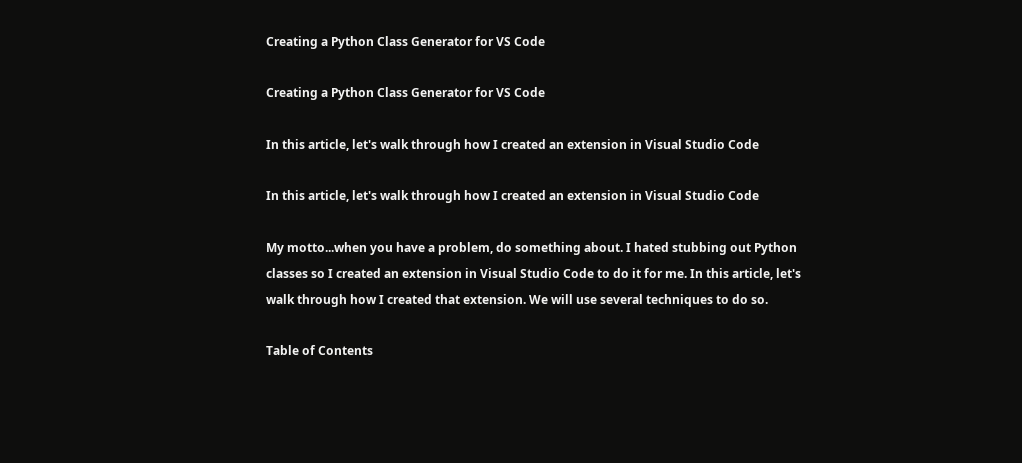Creating a Python Class Generator for VS Code

Creating a Python Class Generator for VS Code

In this article, let's walk through how I created an extension in Visual Studio Code

In this article, let's walk through how I created an extension in Visual Studio Code

My motto...when you have a problem, do something about. I hated stubbing out Python classes so I created an extension in Visual Studio Code to do it for me. In this article, let's walk through how I created that extension. We will use several techniques to do so.

Table of Contents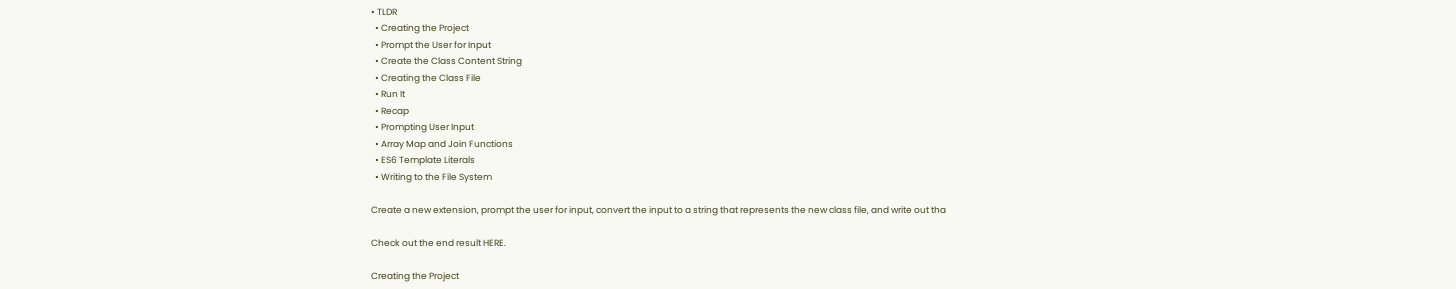• TLDR
  • Creating the Project
  • Prompt the User for Input
  • Create the Class Content String
  • Creating the Class File
  • Run It
  • Recap
  • Prompting User Input
  • Array Map and Join Functions
  • ES6 Template Literals
  • Writing to the File System

Create a new extension, prompt the user for input, convert the input to a string that represents the new class file, and write out tha

Check out the end result HERE.

Creating the Project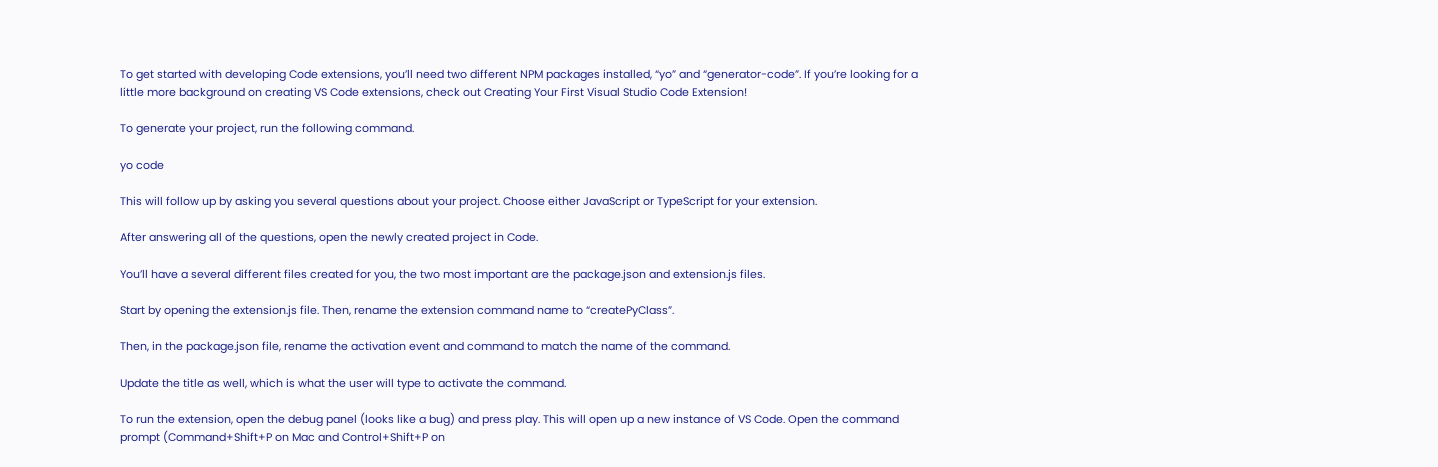To get started with developing Code extensions, you’ll need two different NPM packages installed, “yo” and “generator-code”. If you’re looking for a little more background on creating VS Code extensions, check out Creating Your First Visual Studio Code Extension!

To generate your project, run the following command.

yo code

This will follow up by asking you several questions about your project. Choose either JavaScript or TypeScript for your extension.

After answering all of the questions, open the newly created project in Code.

You’ll have a several different files created for you, the two most important are the package.json and extension.js files.

Start by opening the extension.js file. Then, rename the extension command name to “createPyClass”.

Then, in the package.json file, rename the activation event and command to match the name of the command.

Update the title as well, which is what the user will type to activate the command.

To run the extension, open the debug panel (looks like a bug) and press play. This will open up a new instance of VS Code. Open the command prompt (Command+Shift+P on Mac and Control+Shift+P on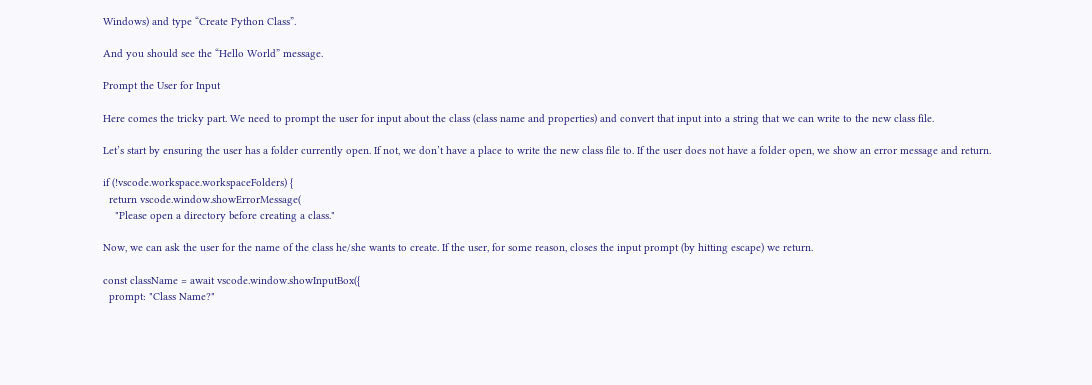Windows) and type “Create Python Class”.

And you should see the “Hello World” message.

Prompt the User for Input

Here comes the tricky part. We need to prompt the user for input about the class (class name and properties) and convert that input into a string that we can write to the new class file.

Let’s start by ensuring the user has a folder currently open. If not, we don’t have a place to write the new class file to. If the user does not have a folder open, we show an error message and return.

if (!vscode.workspace.workspaceFolders) {
  return vscode.window.showErrorMessage(
    "Please open a directory before creating a class."

Now, we can ask the user for the name of the class he/she wants to create. If the user, for some reason, closes the input prompt (by hitting escape) we return.

const className = await vscode.window.showInputBox({
  prompt: "Class Name?"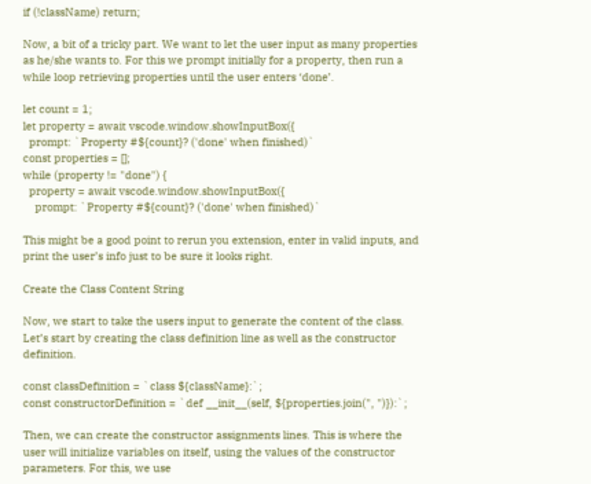if (!className) return;

Now, a bit of a tricky part. We want to let the user input as many properties as he/she wants to. For this we prompt initially for a property, then run a while loop retrieving properties until the user enters ‘done’.

let count = 1;
let property = await vscode.window.showInputBox({
  prompt: `Property #${count}? ('done' when finished)`
const properties = [];
while (property != "done") {
  property = await vscode.window.showInputBox({
    prompt: `Property #${count}? ('done' when finished)`

This might be a good point to rerun you extension, enter in valid inputs, and print the user’s info just to be sure it looks right.

Create the Class Content String

Now, we start to take the users input to generate the content of the class. Let’s start by creating the class definition line as well as the constructor definition.

const classDefinition = `class ${className}:`;
const constructorDefinition = `def __init__(self, ${properties.join(", ")}):`;

Then, we can create the constructor assignments lines. This is where the user will initialize variables on itself, using the values of the constructor parameters. For this, we use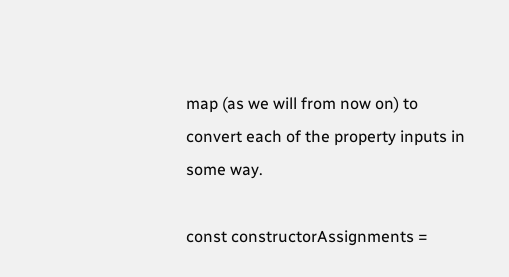map (as we will from now on) to convert each of the property inputs in some way.

const constructorAssignments =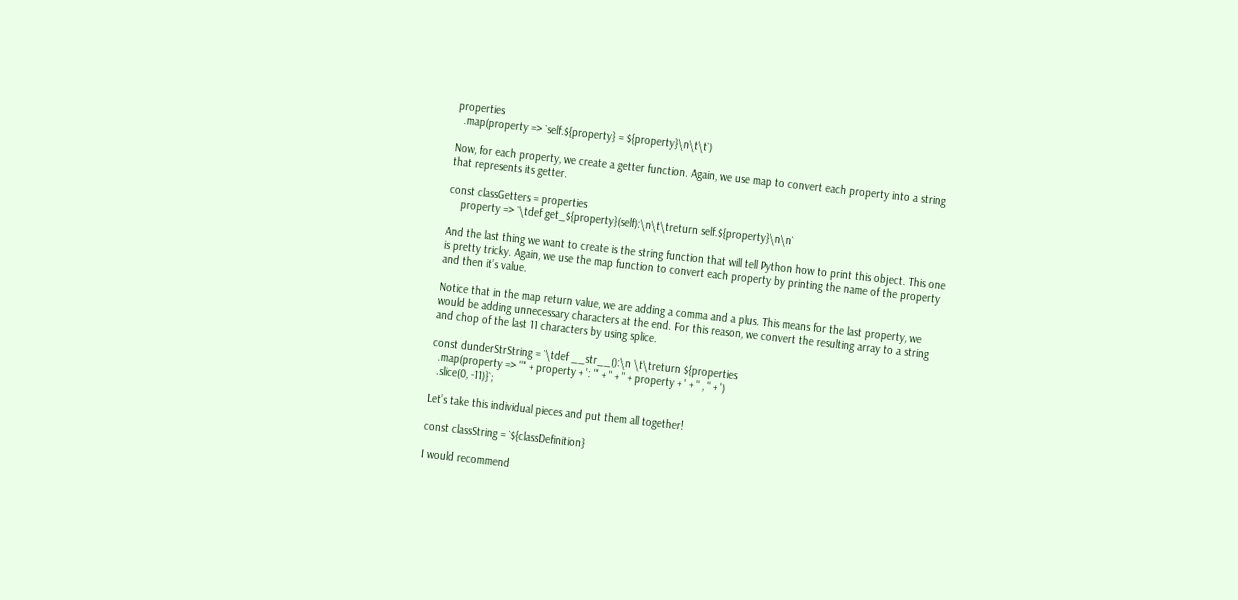properties
  .map(property => `self.${property} = ${property}\n\t\t`)

Now, for each property, we create a getter function. Again, we use map to convert each property into a string that represents its getter.

const classGetters = properties
    property => `\tdef get_${property}(self):\n\t\treturn self.${property}\n\n`

And the last thing we want to create is the string function that will tell Python how to print this object. This one is pretty tricky. Again, we use the map function to convert each property by printing the name of the property and then it’s value.

Notice that in the map return value, we are adding a comma and a plus. This means for the last property, we would be adding unnecessary characters at the end. For this reason, we convert the resulting array to a string and chop of the last 11 characters by using splice.

const dunderStrString = `\tdef __str__():\n \t\treturn ${properties
  .map(property => '"' + property + ': "' + " + " + property + ' + " , " + ')
  .slice(0, -11)}`;

Let’s take this individual pieces and put them all together!

const classString = `${classDefinition}

I would recommend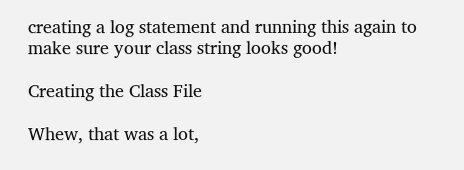creating a log statement and running this again to make sure your class string looks good!

Creating the Class File

Whew, that was a lot,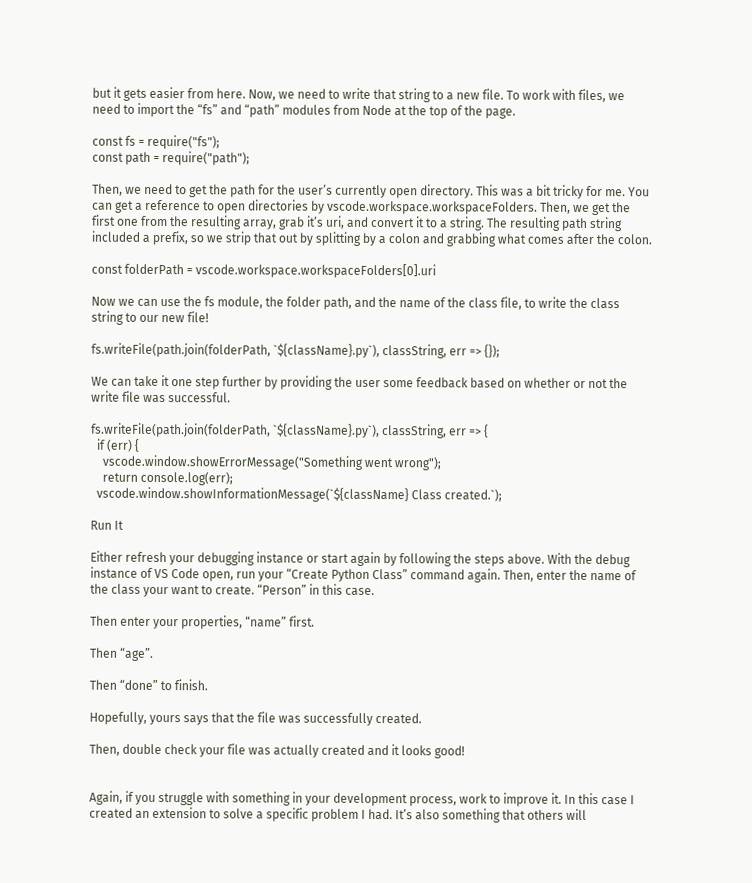but it gets easier from here. Now, we need to write that string to a new file. To work with files, we need to import the “fs” and “path” modules from Node at the top of the page.

const fs = require("fs");
const path = require("path");

Then, we need to get the path for the user’s currently open directory. This was a bit tricky for me. You can get a reference to open directories by vscode.workspace.workspaceFolders. Then, we get the first one from the resulting array, grab it’s uri, and convert it to a string. The resulting path string included a prefix, so we strip that out by splitting by a colon and grabbing what comes after the colon.

const folderPath = vscode.workspace.workspaceFolders[0].uri

Now we can use the fs module, the folder path, and the name of the class file, to write the class string to our new file!

fs.writeFile(path.join(folderPath, `${className}.py`), classString, err => {});

We can take it one step further by providing the user some feedback based on whether or not the write file was successful.

fs.writeFile(path.join(folderPath, `${className}.py`), classString, err => {
  if (err) {
    vscode.window.showErrorMessage("Something went wrong");
    return console.log(err);
  vscode.window.showInformationMessage(`${className} Class created.`);

Run It

Either refresh your debugging instance or start again by following the steps above. With the debug instance of VS Code open, run your “Create Python Class” command again. Then, enter the name of the class your want to create. “Person” in this case.

Then enter your properties, “name” first.

Then “age”.

Then “done” to finish.

Hopefully, yours says that the file was successfully created.

Then, double check your file was actually created and it looks good!


Again, if you struggle with something in your development process, work to improve it. In this case I created an extension to solve a specific problem I had. It’s also something that others will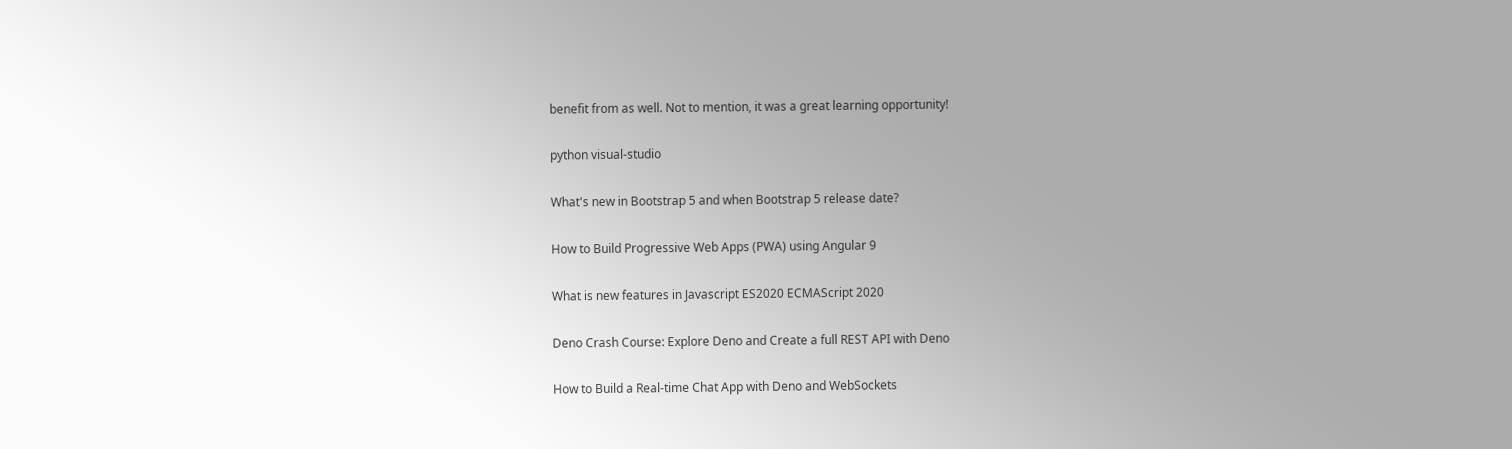benefit from as well. Not to mention, it was a great learning opportunity!

python visual-studio

What's new in Bootstrap 5 and when Bootstrap 5 release date?

How to Build Progressive Web Apps (PWA) using Angular 9

What is new features in Javascript ES2020 ECMAScript 2020

Deno Crash Course: Explore Deno and Create a full REST API with Deno

How to Build a Real-time Chat App with Deno and WebSockets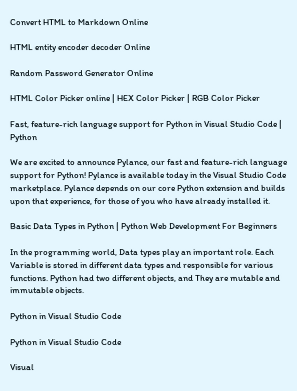Convert HTML to Markdown Online

HTML entity encoder decoder Online

Random Password Generator Online

HTML Color Picker online | HEX Color Picker | RGB Color Picker

Fast, feature-rich language support for Python in Visual Studio Code | Python

We are excited to announce Pylance, our fast and feature-rich language support for Python! Pylance is available today in the Visual Studio Code marketplace. Pylance depends on our core Python extension and builds upon that experience, for those of you who have already installed it.

Basic Data Types in Python | Python Web Development For Beginners

In the programming world, Data types play an important role. Each Variable is stored in different data types and responsible for various functions. Python had two different objects, and They are mutable and immutable objects.

Python in Visual Studio Code

Python in Visual Studio Code

Visual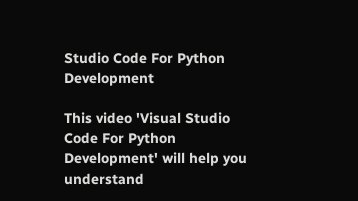Studio Code For Python Development

This video 'Visual Studio Code For Python Development' will help you understand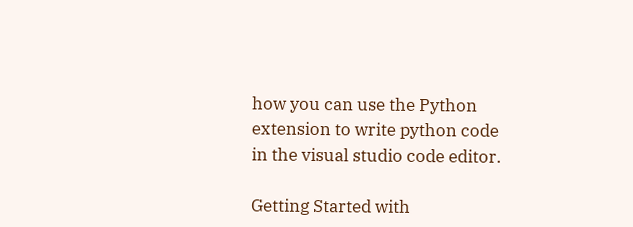how you can use the Python extension to write python code in the visual studio code editor.

Getting Started with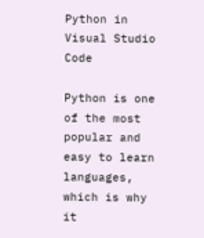Python in Visual Studio Code

Python is one of the most popular and easy to learn languages, which is why it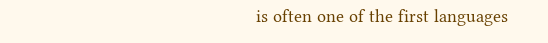is often one of the first languages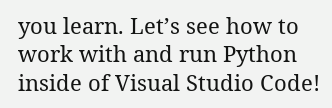you learn. Let’s see how to work with and run Python inside of Visual Studio Code!